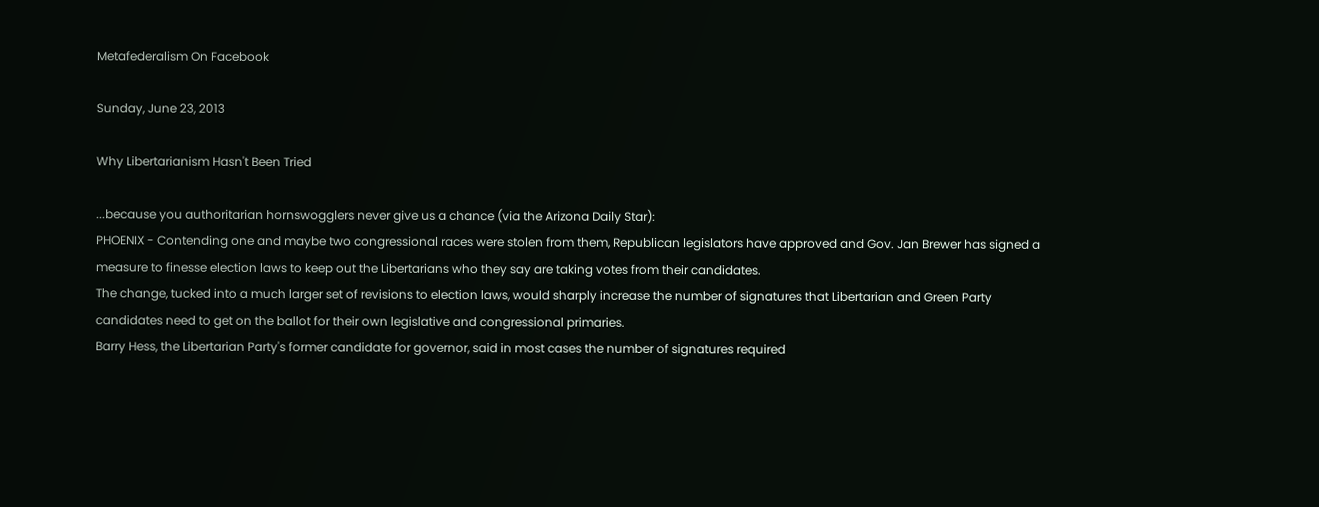Metafederalism On Facebook

Sunday, June 23, 2013

Why Libertarianism Hasn't Been Tried

...because you authoritarian hornswogglers never give us a chance (via the Arizona Daily Star):
PHOENIX - Contending one and maybe two congressional races were stolen from them, Republican legislators have approved and Gov. Jan Brewer has signed a measure to finesse election laws to keep out the Libertarians who they say are taking votes from their candidates.
The change, tucked into a much larger set of revisions to election laws, would sharply increase the number of signatures that Libertarian and Green Party candidates need to get on the ballot for their own legislative and congressional primaries.
Barry Hess, the Libertarian Party's former candidate for governor, said in most cases the number of signatures required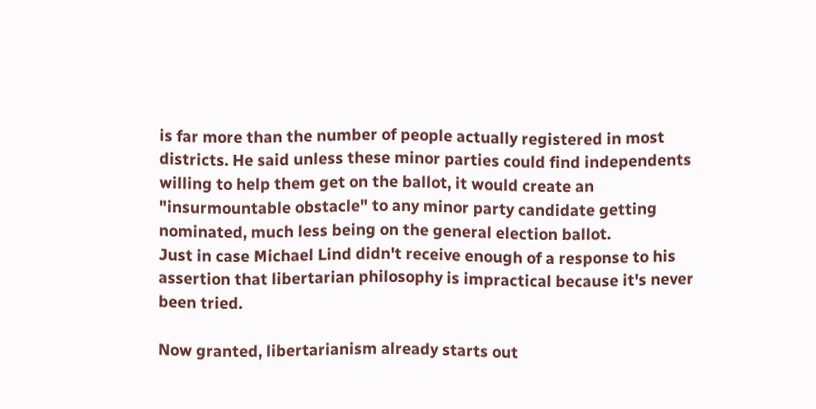is far more than the number of people actually registered in most districts. He said unless these minor parties could find independents willing to help them get on the ballot, it would create an "insurmountable obstacle" to any minor party candidate getting nominated, much less being on the general election ballot.
Just in case Michael Lind didn't receive enough of a response to his assertion that libertarian philosophy is impractical because it's never been tried.

Now granted, libertarianism already starts out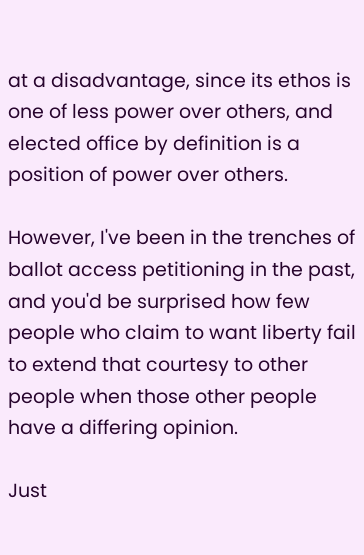at a disadvantage, since its ethos is one of less power over others, and elected office by definition is a position of power over others.

However, I've been in the trenches of ballot access petitioning in the past, and you'd be surprised how few people who claim to want liberty fail to extend that courtesy to other people when those other people have a differing opinion.

Just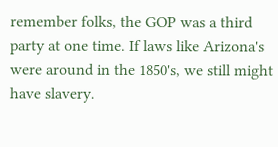remember folks, the GOP was a third party at one time. If laws like Arizona's were around in the 1850's, we still might have slavery.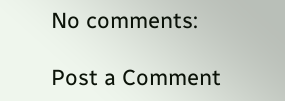No comments:

Post a Comment